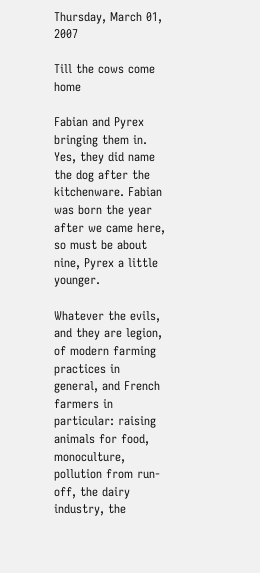Thursday, March 01, 2007

Till the cows come home

Fabian and Pyrex bringing them in. Yes, they did name the dog after the kitchenware. Fabian was born the year after we came here, so must be about nine, Pyrex a little younger.

Whatever the evils, and they are legion, of modern farming practices in general, and French farmers in particular: raising animals for food, monoculture, pollution from run-off, the dairy industry, the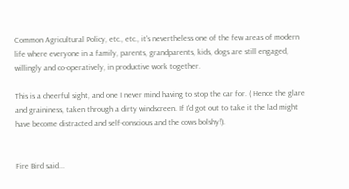Common Agricultural Policy, etc., etc., it's nevertheless one of the few areas of modern life where everyone in a family, parents, grandparents, kids, dogs are still engaged, willingly and co-operatively, in productive work together.

This is a cheerful sight, and one I never mind having to stop the car for. ( Hence the glare and graininess, taken through a dirty windscreen. If I'd got out to take it the lad might have become distracted and self-conscious and the cows bolshy!).


Fire Bird said...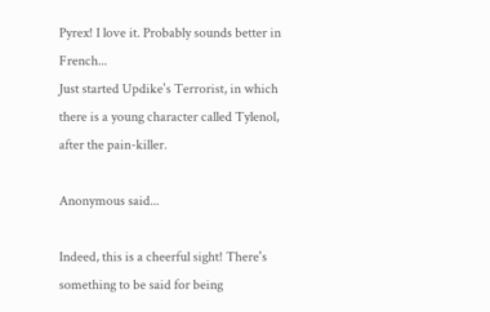Pyrex! I love it. Probably sounds better in French...
Just started Updike's Terrorist, in which there is a young character called Tylenol, after the pain-killer.

Anonymous said...

Indeed, this is a cheerful sight! There's something to be said for being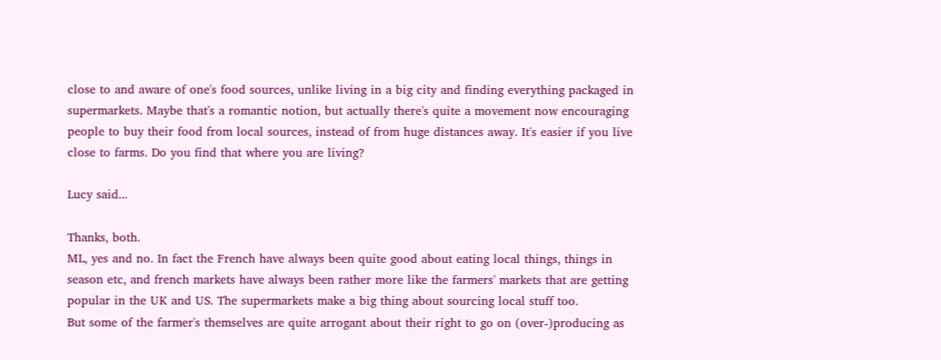close to and aware of one's food sources, unlike living in a big city and finding everything packaged in supermarkets. Maybe that's a romantic notion, but actually there's quite a movement now encouraging people to buy their food from local sources, instead of from huge distances away. It's easier if you live close to farms. Do you find that where you are living?

Lucy said...

Thanks, both.
ML, yes and no. In fact the French have always been quite good about eating local things, things in season etc, and french markets have always been rather more like the farmers' markets that are getting popular in the UK and US. The supermarkets make a big thing about sourcing local stuff too.
But some of the farmer's themselves are quite arrogant about their right to go on (over-)producing as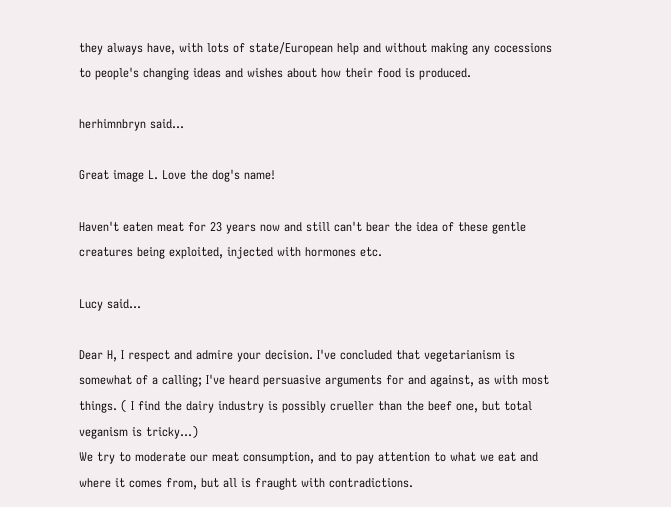they always have, with lots of state/European help and without making any cocessions to people's changing ideas and wishes about how their food is produced.

herhimnbryn said...

Great image L. Love the dog's name!

Haven't eaten meat for 23 years now and still can't bear the idea of these gentle creatures being exploited, injected with hormones etc.

Lucy said...

Dear H, I respect and admire your decision. I've concluded that vegetarianism is somewhat of a calling; I've heard persuasive arguments for and against, as with most things. ( I find the dairy industry is possibly crueller than the beef one, but total veganism is tricky...)
We try to moderate our meat consumption, and to pay attention to what we eat and where it comes from, but all is fraught with contradictions.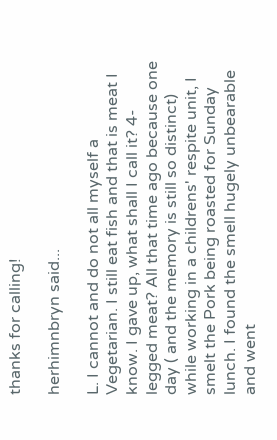thanks for calling!

herhimnbryn said...

L. I cannot and do not all myself a Vegetarian. I still eat fish and that is meat I know. I gave up, what shall I call it? 4- legged meat? All that time ago because one day ( and the memory is still so distinct) while working in a childrens' respite unit, I smelt the Pork being roasted for Sunday lunch. I found the smell hugely unbearable and went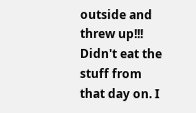outside and threw up!!! Didn't eat the stuff from that day on. I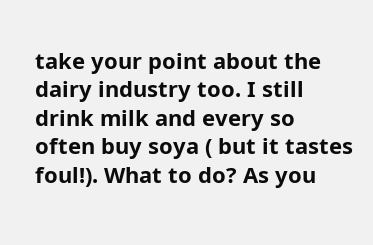take your point about the dairy industry too. I still drink milk and every so often buy soya ( but it tastes foul!). What to do? As you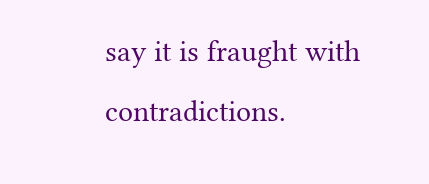say it is fraught with contradictions.